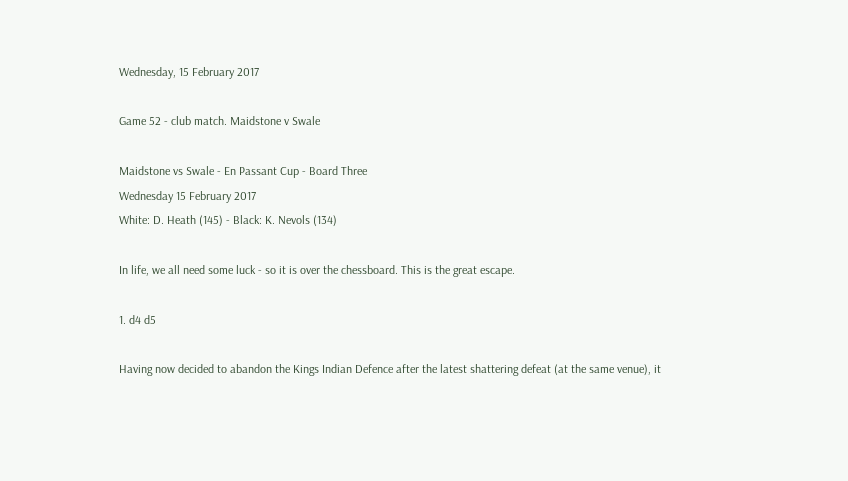Wednesday, 15 February 2017

Game 52 - club match. Maidstone v Swale

Maidstone vs Swale - En Passant Cup - Board Three
Wednesday 15 February 2017
White: D. Heath (145) - Black: K. Nevols (134)

In life, we all need some luck - so it is over the chessboard. This is the great escape.

1. d4 d5

Having now decided to abandon the Kings Indian Defence after the latest shattering defeat (at the same venue), it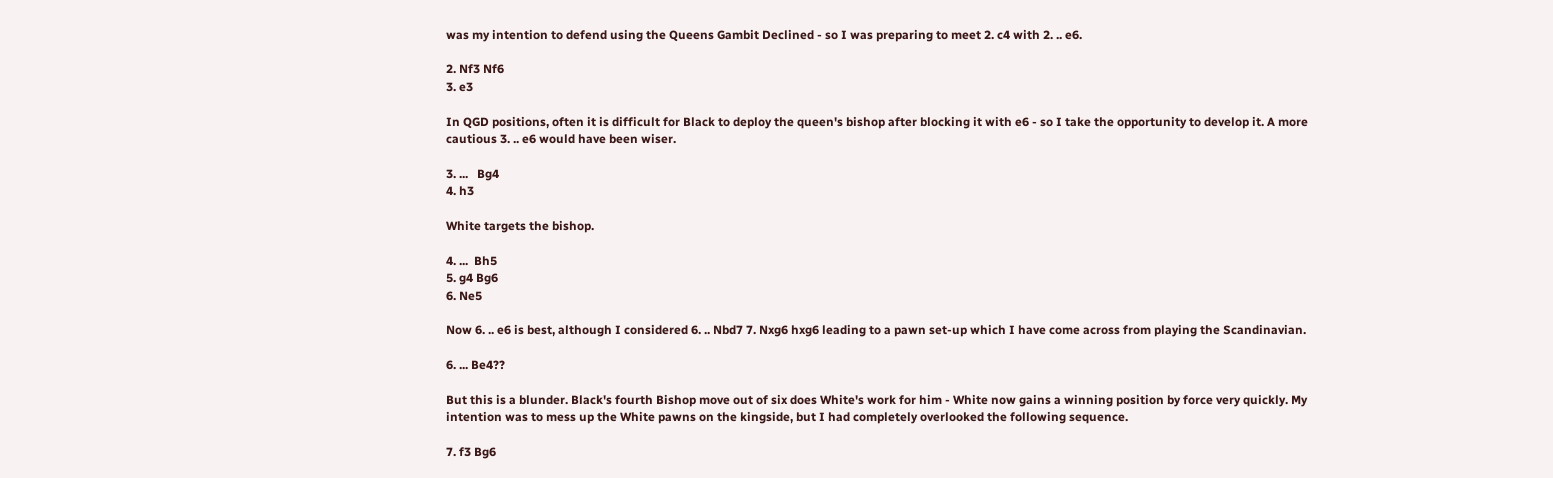was my intention to defend using the Queens Gambit Declined - so I was preparing to meet 2. c4 with 2. .. e6.

2. Nf3 Nf6
3. e3

In QGD positions, often it is difficult for Black to deploy the queen's bishop after blocking it with e6 - so I take the opportunity to develop it. A more cautious 3. .. e6 would have been wiser.

3. ...   Bg4
4. h3

White targets the bishop.

4. ...  Bh5
5. g4 Bg6
6. Ne5

Now 6. .. e6 is best, although I considered 6. .. Nbd7 7. Nxg6 hxg6 leading to a pawn set-up which I have come across from playing the Scandinavian.

6. ... Be4??

But this is a blunder. Black's fourth Bishop move out of six does White's work for him - White now gains a winning position by force very quickly. My intention was to mess up the White pawns on the kingside, but I had completely overlooked the following sequence.

7. f3 Bg6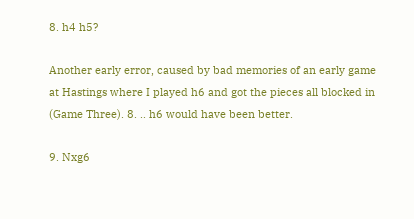8. h4 h5?

Another early error, caused by bad memories of an early game at Hastings where I played h6 and got the pieces all blocked in (Game Three). 8. .. h6 would have been better.

9. Nxg6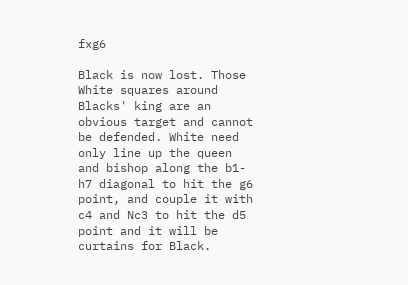fxg6

Black is now lost. Those White squares around Blacks' king are an obvious target and cannot be defended. White need only line up the queen and bishop along the b1-h7 diagonal to hit the g6 point, and couple it with c4 and Nc3 to hit the d5 point and it will be curtains for Black.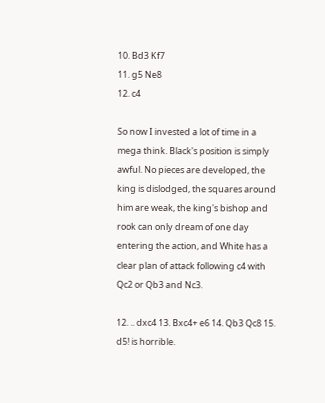10. Bd3 Kf7
11. g5 Ne8
12. c4

So now I invested a lot of time in a mega think. Black's position is simply awful. No pieces are developed, the king is dislodged, the squares around him are weak, the king's bishop and rook can only dream of one day entering the action, and White has a clear plan of attack following c4 with Qc2 or Qb3 and Nc3.

12. .. dxc4 13. Bxc4+ e6 14. Qb3 Qc8 15. d5! is horrible.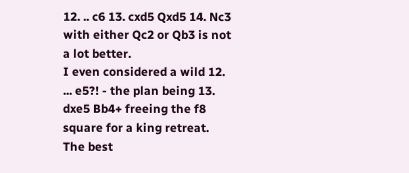12. .. c6 13. cxd5 Qxd5 14. Nc3 with either Qc2 or Qb3 is not a lot better.
I even considered a wild 12. ... e5?! - the plan being 13. dxe5 Bb4+ freeing the f8 square for a king retreat.
The best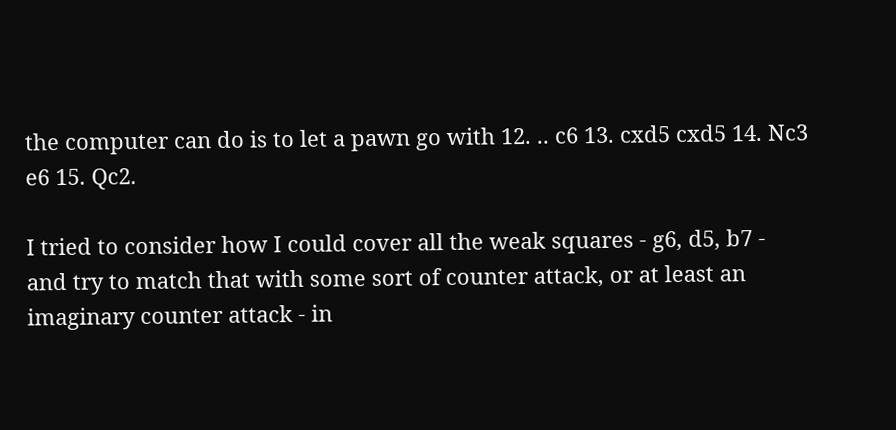the computer can do is to let a pawn go with 12. .. c6 13. cxd5 cxd5 14. Nc3 e6 15. Qc2.

I tried to consider how I could cover all the weak squares - g6, d5, b7 - and try to match that with some sort of counter attack, or at least an imaginary counter attack - in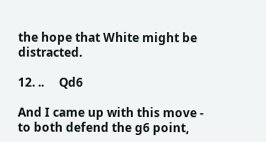the hope that White might be distracted.

12. ..     Qd6

And I came up with this move - to both defend the g6 point,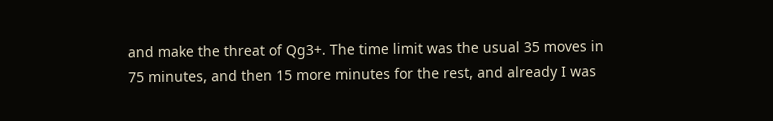and make the threat of Qg3+. The time limit was the usual 35 moves in 75 minutes, and then 15 more minutes for the rest, and already I was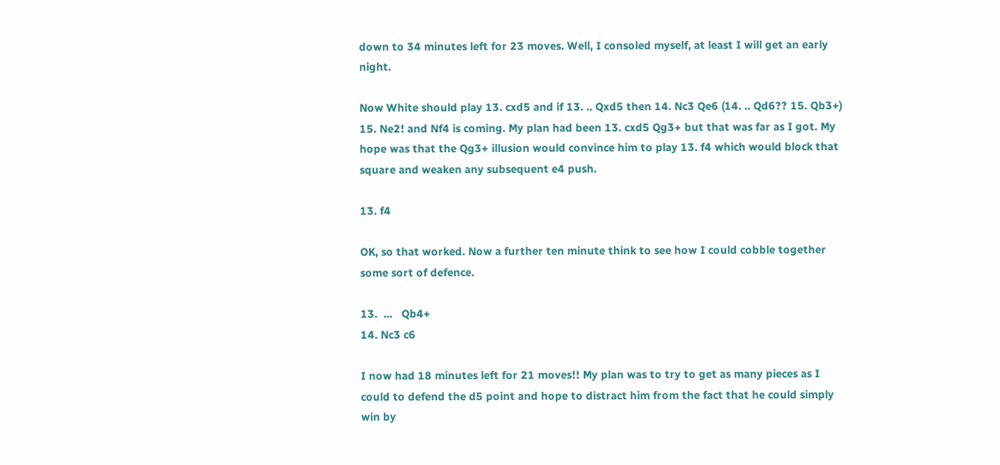down to 34 minutes left for 23 moves. Well, I consoled myself, at least I will get an early night.

Now White should play 13. cxd5 and if 13. .. Qxd5 then 14. Nc3 Qe6 (14. .. Qd6?? 15. Qb3+) 15. Ne2! and Nf4 is coming. My plan had been 13. cxd5 Qg3+ but that was far as I got. My hope was that the Qg3+ illusion would convince him to play 13. f4 which would block that square and weaken any subsequent e4 push.

13. f4

OK, so that worked. Now a further ten minute think to see how I could cobble together some sort of defence.

13.  ...   Qb4+
14. Nc3 c6

I now had 18 minutes left for 21 moves!! My plan was to try to get as many pieces as I could to defend the d5 point and hope to distract him from the fact that he could simply win by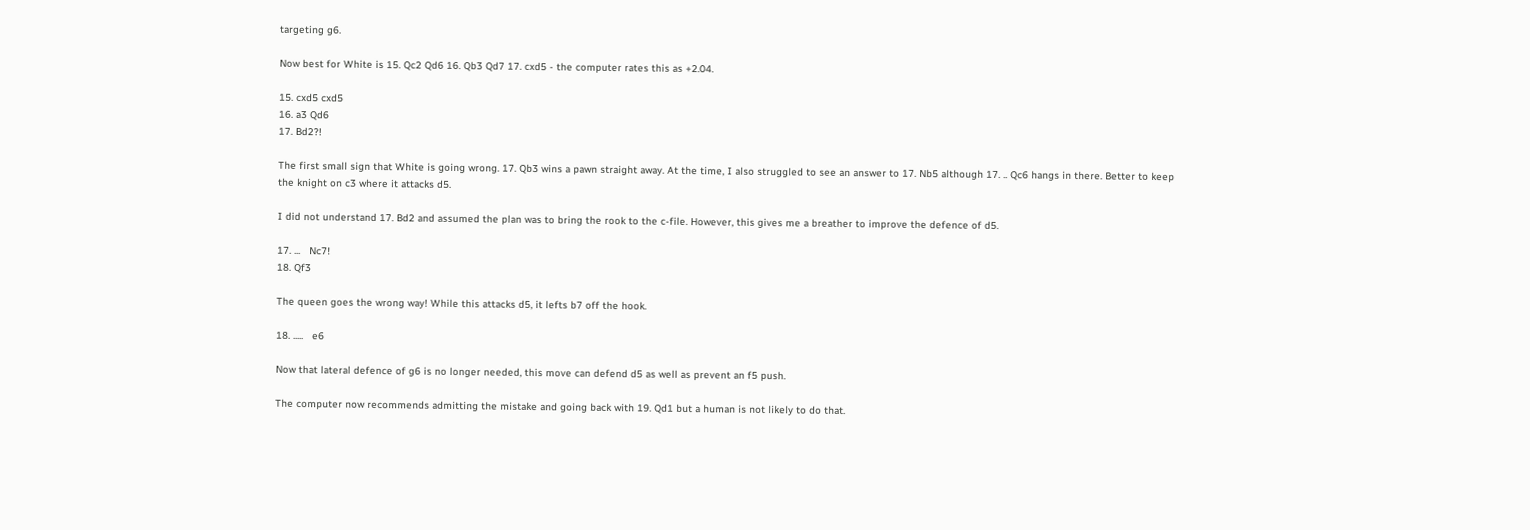targeting g6.

Now best for White is 15. Qc2 Qd6 16. Qb3 Qd7 17. cxd5 - the computer rates this as +2.04.

15. cxd5 cxd5
16. a3 Qd6
17. Bd2?!

The first small sign that White is going wrong. 17. Qb3 wins a pawn straight away. At the time, I also struggled to see an answer to 17. Nb5 although 17. .. Qc6 hangs in there. Better to keep the knight on c3 where it attacks d5.

I did not understand 17. Bd2 and assumed the plan was to bring the rook to the c-file. However, this gives me a breather to improve the defence of d5.

17. ...   Nc7!
18. Qf3

The queen goes the wrong way! While this attacks d5, it lefts b7 off the hook.

18. .....   e6

Now that lateral defence of g6 is no longer needed, this move can defend d5 as well as prevent an f5 push.

The computer now recommends admitting the mistake and going back with 19. Qd1 but a human is not likely to do that.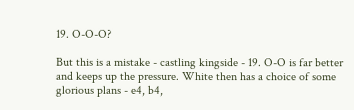19. O-O-O?

But this is a mistake - castling kingside - 19. O-O is far better and keeps up the pressure. White then has a choice of some glorious plans - e4, b4,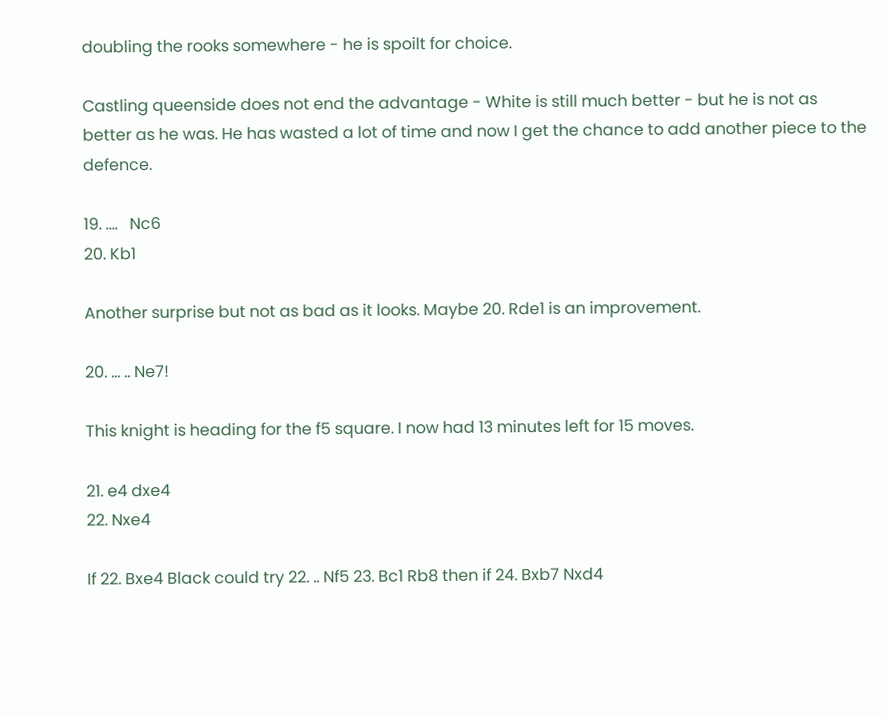doubling the rooks somewhere - he is spoilt for choice.

Castling queenside does not end the advantage - White is still much better - but he is not as better as he was. He has wasted a lot of time and now I get the chance to add another piece to the defence.

19. ....   Nc6
20. Kb1

Another surprise but not as bad as it looks. Maybe 20. Rde1 is an improvement.

20. ... .. Ne7!

This knight is heading for the f5 square. I now had 13 minutes left for 15 moves.

21. e4 dxe4
22. Nxe4

If 22. Bxe4 Black could try 22. .. Nf5 23. Bc1 Rb8 then if 24. Bxb7 Nxd4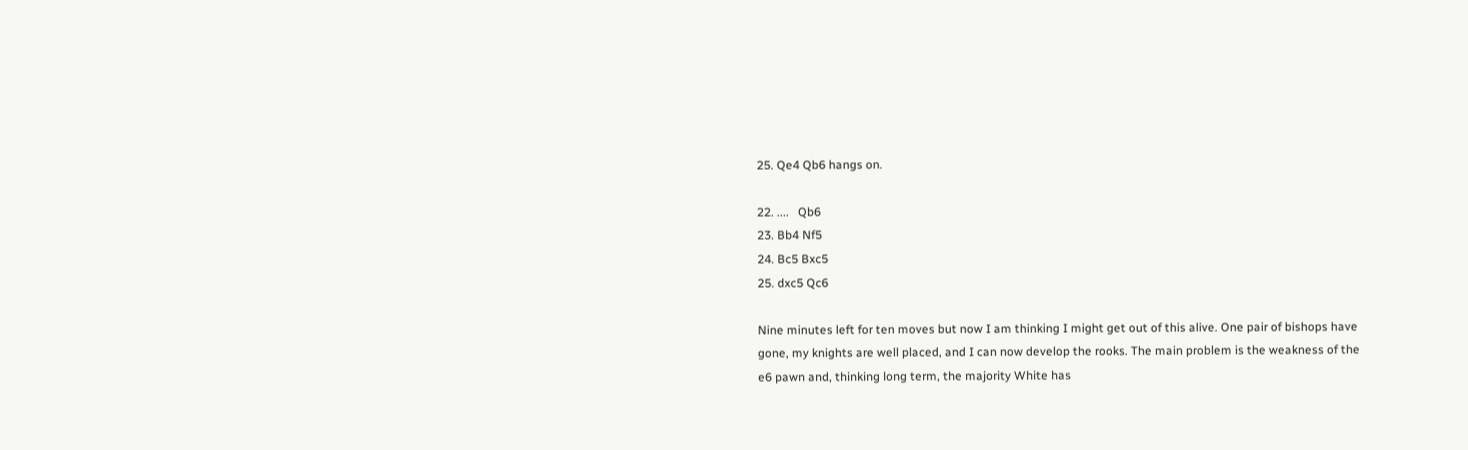25. Qe4 Qb6 hangs on.

22. ....   Qb6
23. Bb4 Nf5
24. Bc5 Bxc5
25. dxc5 Qc6

Nine minutes left for ten moves but now I am thinking I might get out of this alive. One pair of bishops have gone, my knights are well placed, and I can now develop the rooks. The main problem is the weakness of the e6 pawn and, thinking long term, the majority White has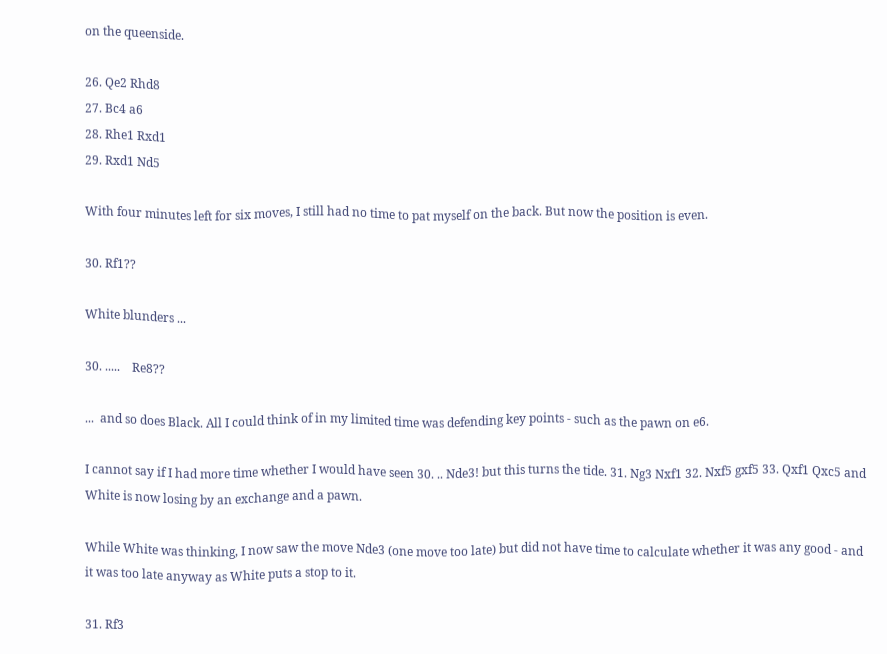on the queenside.

26. Qe2 Rhd8
27. Bc4 a6
28. Rhe1 Rxd1
29. Rxd1 Nd5

With four minutes left for six moves, I still had no time to pat myself on the back. But now the position is even.

30. Rf1??

White blunders ...

30. .....    Re8??

...  and so does Black. All I could think of in my limited time was defending key points - such as the pawn on e6.

I cannot say if I had more time whether I would have seen 30. .. Nde3! but this turns the tide. 31. Ng3 Nxf1 32. Nxf5 gxf5 33. Qxf1 Qxc5 and White is now losing by an exchange and a pawn.

While White was thinking, I now saw the move Nde3 (one move too late) but did not have time to calculate whether it was any good - and it was too late anyway as White puts a stop to it.

31. Rf3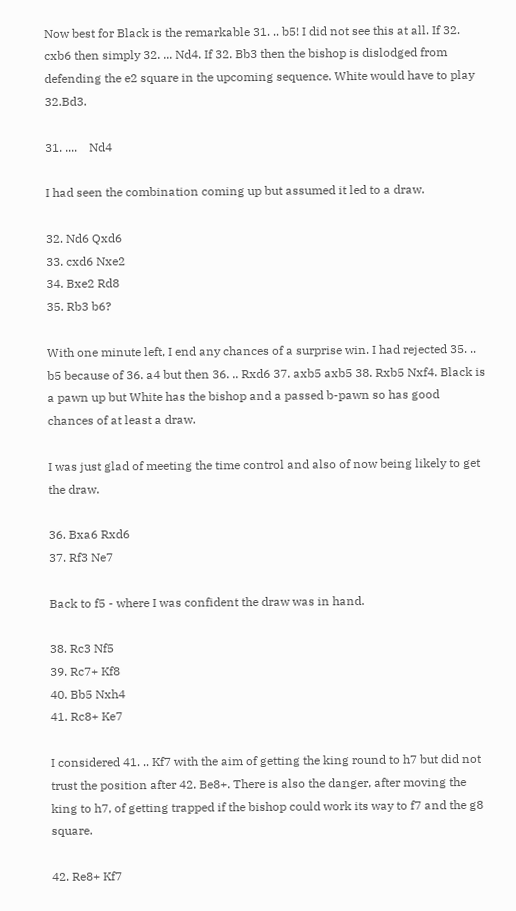Now best for Black is the remarkable 31. .. b5! I did not see this at all. If 32. cxb6 then simply 32. ... Nd4. If 32. Bb3 then the bishop is dislodged from defending the e2 square in the upcoming sequence. White would have to play 32.Bd3.

31. ....    Nd4

I had seen the combination coming up but assumed it led to a draw.

32. Nd6 Qxd6
33. cxd6 Nxe2
34. Bxe2 Rd8
35. Rb3 b6?

With one minute left, I end any chances of a surprise win. I had rejected 35. .. b5 because of 36. a4 but then 36. .. Rxd6 37. axb5 axb5 38. Rxb5 Nxf4. Black is a pawn up but White has the bishop and a passed b-pawn so has good chances of at least a draw.

I was just glad of meeting the time control and also of now being likely to get the draw.

36. Bxa6 Rxd6
37. Rf3 Ne7

Back to f5 - where I was confident the draw was in hand.

38. Rc3 Nf5
39. Rc7+ Kf8
40. Bb5 Nxh4
41. Rc8+ Ke7

I considered 41. .. Kf7 with the aim of getting the king round to h7 but did not trust the position after 42. Be8+. There is also the danger, after moving the king to h7, of getting trapped if the bishop could work its way to f7 and the g8 square.

42. Re8+ Kf7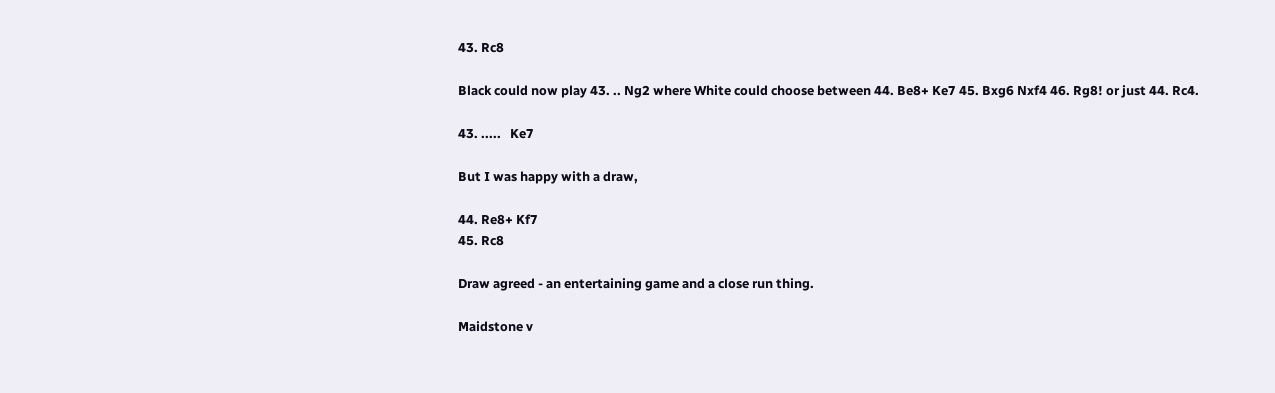43. Rc8

Black could now play 43. .. Ng2 where White could choose between 44. Be8+ Ke7 45. Bxg6 Nxf4 46. Rg8! or just 44. Rc4.

43. .....   Ke7

But I was happy with a draw,

44. Re8+ Kf7
45. Rc8

Draw agreed - an entertaining game and a close run thing.

Maidstone v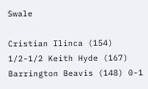Swale

Cristian Ilinca (154) 1/2-1/2 Keith Hyde (167)
Barrington Beavis (148) 0-1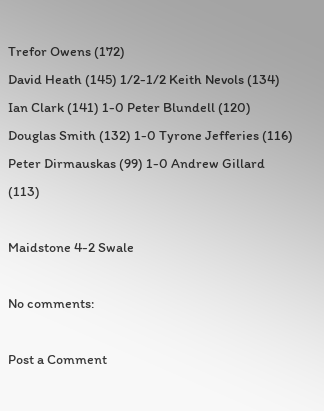Trefor Owens (172)
David Heath (145) 1/2-1/2 Keith Nevols (134)
Ian Clark (141) 1-0 Peter Blundell (120)
Douglas Smith (132) 1-0 Tyrone Jefferies (116)
Peter Dirmauskas (99) 1-0 Andrew Gillard (113)

Maidstone 4-2 Swale

No comments:

Post a Comment